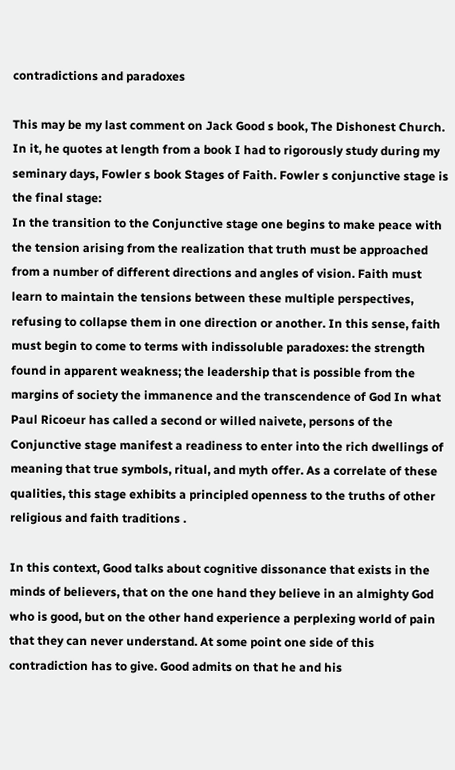contradictions and paradoxes

This may be my last comment on Jack Good s book, The Dishonest Church. In it, he quotes at length from a book I had to rigorously study during my seminary days, Fowler s book Stages of Faith. Fowler s conjunctive stage is the final stage:
In the transition to the Conjunctive stage one begins to make peace with the tension arising from the realization that truth must be approached from a number of different directions and angles of vision. Faith must learn to maintain the tensions between these multiple perspectives, refusing to collapse them in one direction or another. In this sense, faith must begin to come to terms with indissoluble paradoxes: the strength found in apparent weakness; the leadership that is possible from the margins of society the immanence and the transcendence of God In what Paul Ricoeur has called a second or willed naivete, persons of the Conjunctive stage manifest a readiness to enter into the rich dwellings of meaning that true symbols, ritual, and myth offer. As a correlate of these qualities, this stage exhibits a principled openness to the truths of other religious and faith traditions .

In this context, Good talks about cognitive dissonance that exists in the minds of believers, that on the one hand they believe in an almighty God who is good, but on the other hand experience a perplexing world of pain that they can never understand. At some point one side of this contradiction has to give. Good admits on that he and his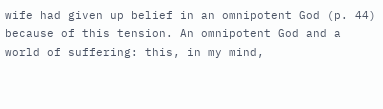wife had given up belief in an omnipotent God (p. 44) because of this tension. An omnipotent God and a world of suffering: this, in my mind,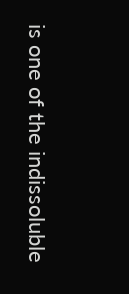is one of the indissoluble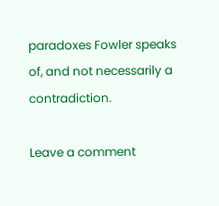paradoxes Fowler speaks of, and not necessarily a contradiction.

Leave a comment